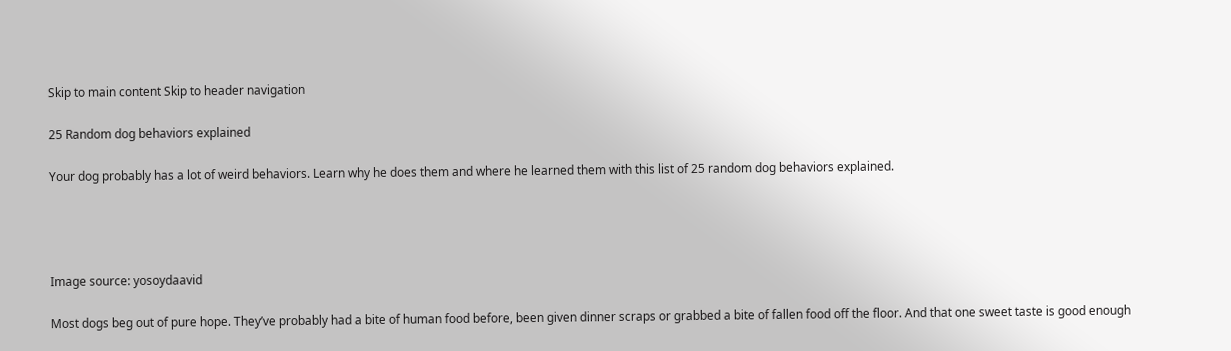Skip to main content Skip to header navigation

25 Random dog behaviors explained

Your dog probably has a lot of weird behaviors. Learn why he does them and where he learned them with this list of 25 random dog behaviors explained.




Image source: yosoydaavid

Most dogs beg out of pure hope. They’ve probably had a bite of human food before, been given dinner scraps or grabbed a bite of fallen food off the floor. And that one sweet taste is good enough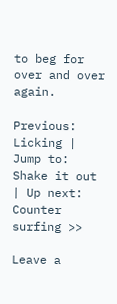to beg for over and over again.

Previous: Licking | Jump to: Shake it out | Up next: Counter surfing >>

Leave a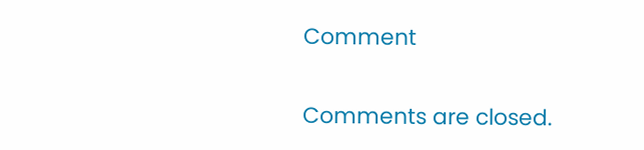Comment

Comments are closed.